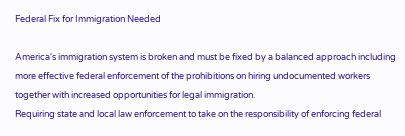Federal Fix for Immigration Needed

America's immigration system is broken and must be fixed by a balanced approach including more effective federal enforcement of the prohibitions on hiring undocumented workers together with increased opportunities for legal immigration.
Requiring state and local law enforcement to take on the responsibility of enforcing federal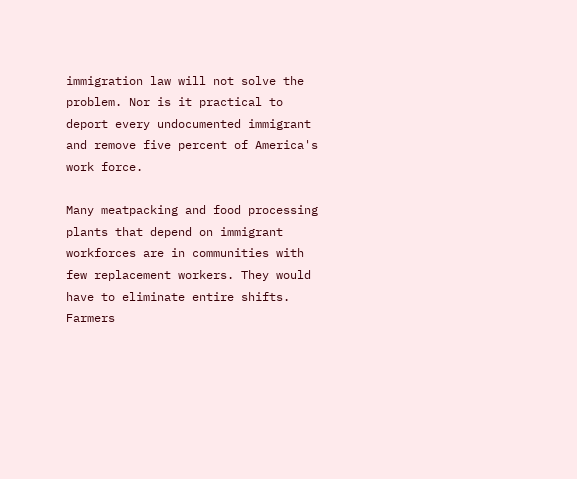immigration law will not solve the problem. Nor is it practical to deport every undocumented immigrant and remove five percent of America's work force.

Many meatpacking and food processing plants that depend on immigrant workforces are in communities with few replacement workers. They would have to eliminate entire shifts.  Farmers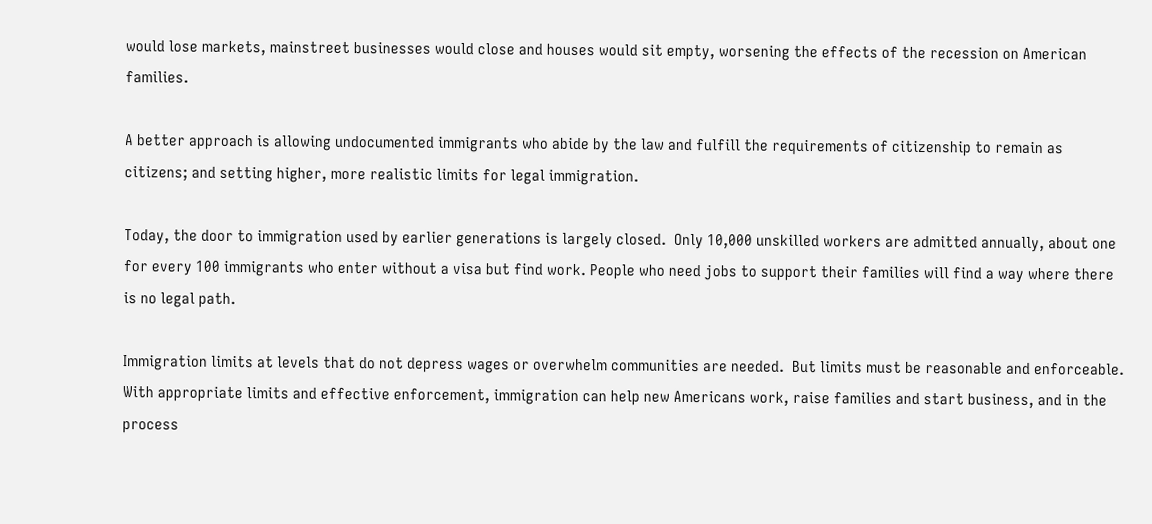would lose markets, mainstreet businesses would close and houses would sit empty, worsening the effects of the recession on American families.

A better approach is allowing undocumented immigrants who abide by the law and fulfill the requirements of citizenship to remain as citizens; and setting higher, more realistic limits for legal immigration.

Today, the door to immigration used by earlier generations is largely closed.  Only 10,000 unskilled workers are admitted annually, about one for every 100 immigrants who enter without a visa but find work. People who need jobs to support their families will find a way where there is no legal path.

Immigration limits at levels that do not depress wages or overwhelm communities are needed.  But limits must be reasonable and enforceable.
With appropriate limits and effective enforcement, immigration can help new Americans work, raise families and start business, and in the process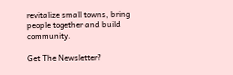revitalize small towns, bring people together and build community.

Get The Newsletter?